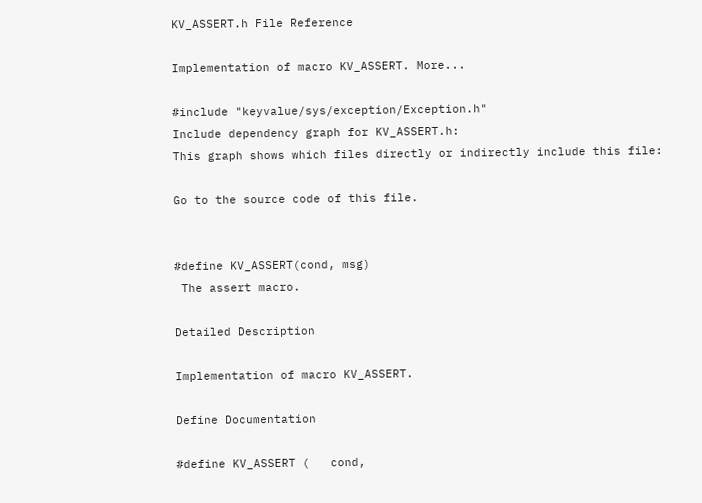KV_ASSERT.h File Reference

Implementation of macro KV_ASSERT. More...

#include "keyvalue/sys/exception/Exception.h"
Include dependency graph for KV_ASSERT.h:
This graph shows which files directly or indirectly include this file:

Go to the source code of this file.


#define KV_ASSERT(cond, msg)
 The assert macro.

Detailed Description

Implementation of macro KV_ASSERT.

Define Documentation

#define KV_ASSERT (   cond,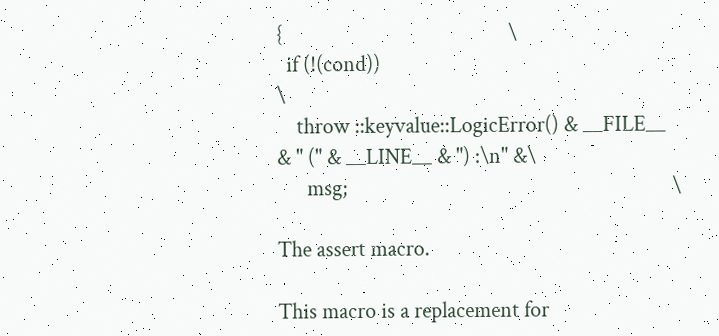{                                             \
  if (!(cond))                                                             \
    throw ::keyvalue::LogicError() & __FILE__ & " (" & __LINE__ & ") :\n" &\
      msg;                                                                 \

The assert macro.

This macro is a replacement for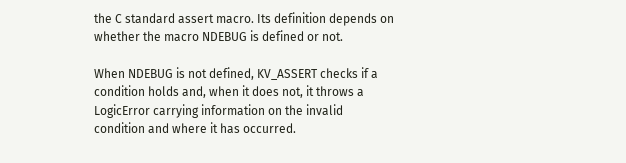the C standard assert macro. Its definition depends on whether the macro NDEBUG is defined or not.

When NDEBUG is not defined, KV_ASSERT checks if a condition holds and, when it does not, it throws a LogicError carrying information on the invalid condition and where it has occurred.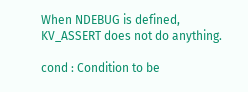When NDEBUG is defined, KV_ASSERT does not do anything.

cond : Condition to be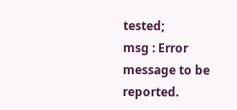tested;
msg : Error message to be reported.